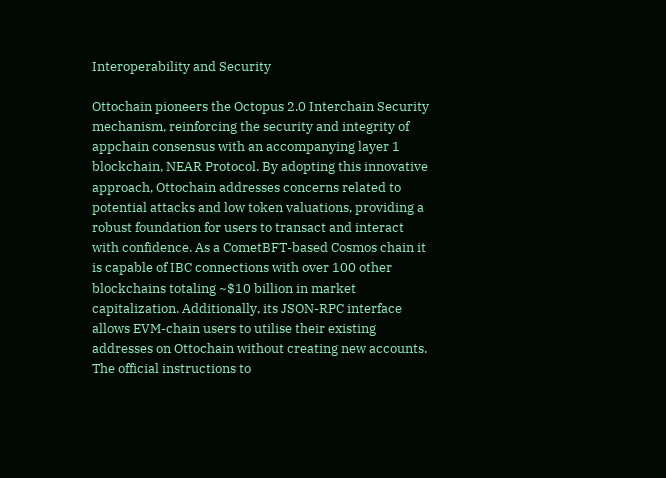Interoperability and Security

Ottochain pioneers the Octopus 2.0 Interchain Security mechanism, reinforcing the security and integrity of appchain consensus with an accompanying layer 1 blockchain, NEAR Protocol. By adopting this innovative approach, Ottochain addresses concerns related to potential attacks and low token valuations, providing a robust foundation for users to transact and interact with confidence. As a CometBFT-based Cosmos chain it is capable of IBC connections with over 100 other blockchains totaling ~$10 billion in market capitalization. Additionally, its JSON-RPC interface allows EVM-chain users to utilise their existing addresses on Ottochain without creating new accounts. The official instructions to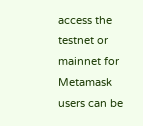access the testnet or mainnet for Metamask users can be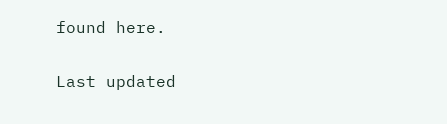found here.

Last updated